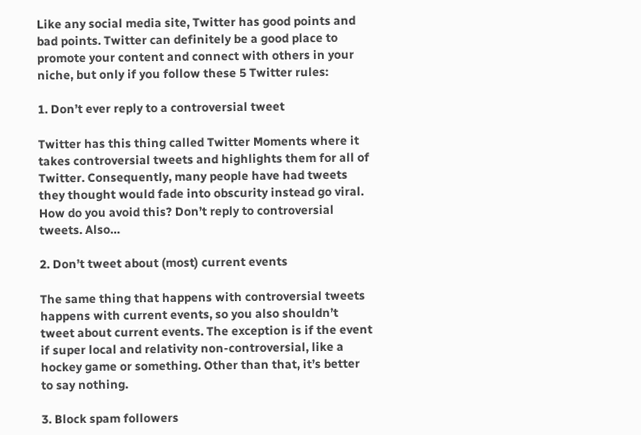Like any social media site, Twitter has good points and bad points. Twitter can definitely be a good place to promote your content and connect with others in your niche, but only if you follow these 5 Twitter rules:

1. Don’t ever reply to a controversial tweet

Twitter has this thing called Twitter Moments where it takes controversial tweets and highlights them for all of Twitter. Consequently, many people have had tweets they thought would fade into obscurity instead go viral. How do you avoid this? Don’t reply to controversial tweets. Also…

2. Don’t tweet about (most) current events

The same thing that happens with controversial tweets happens with current events, so you also shouldn’t tweet about current events. The exception is if the event if super local and relativity non-controversial, like a hockey game or something. Other than that, it’s better to say nothing.

3. Block spam followers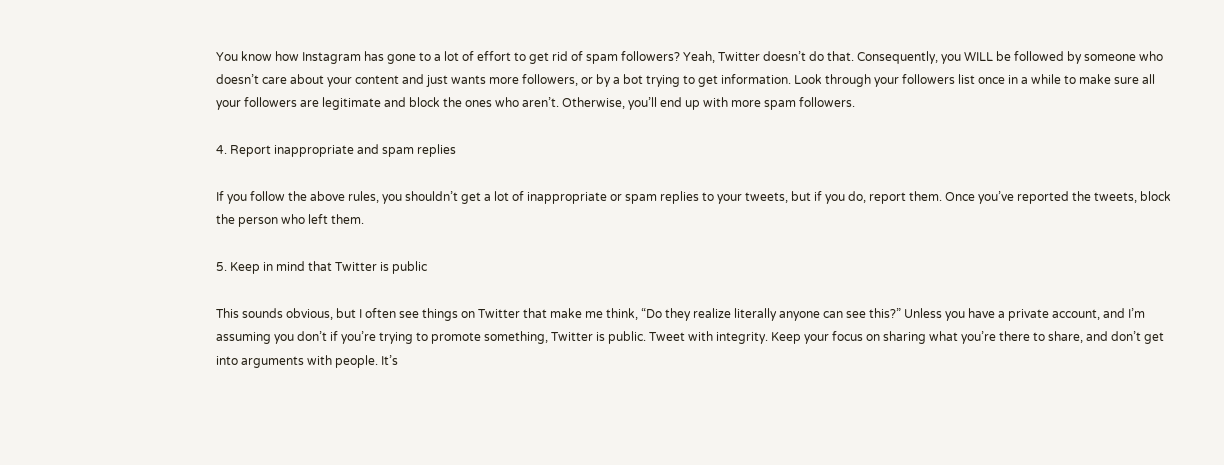You know how Instagram has gone to a lot of effort to get rid of spam followers? Yeah, Twitter doesn’t do that. Consequently, you WILL be followed by someone who doesn’t care about your content and just wants more followers, or by a bot trying to get information. Look through your followers list once in a while to make sure all your followers are legitimate and block the ones who aren’t. Otherwise, you’ll end up with more spam followers.

4. Report inappropriate and spam replies

If you follow the above rules, you shouldn’t get a lot of inappropriate or spam replies to your tweets, but if you do, report them. Once you’ve reported the tweets, block the person who left them.

5. Keep in mind that Twitter is public

This sounds obvious, but I often see things on Twitter that make me think, “Do they realize literally anyone can see this?” Unless you have a private account, and I’m assuming you don’t if you’re trying to promote something, Twitter is public. Tweet with integrity. Keep your focus on sharing what you’re there to share, and don’t get into arguments with people. It’s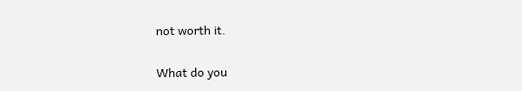not worth it.

What do you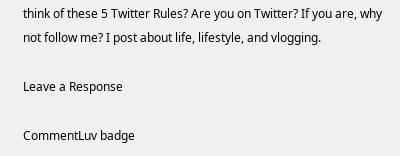think of these 5 Twitter Rules? Are you on Twitter? If you are, why not follow me? I post about life, lifestyle, and vlogging.

Leave a Response

CommentLuv badge